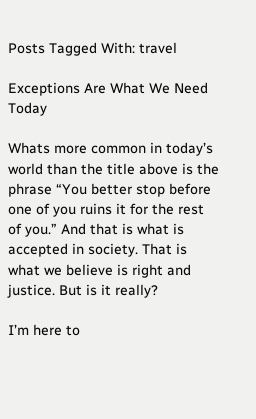Posts Tagged With: travel

Exceptions Are What We Need Today

Whats more common in today’s world than the title above is the phrase “You better stop before one of you ruins it for the rest of you.” And that is what is accepted in society. That is what we believe is right and justice. But is it really?

I’m here to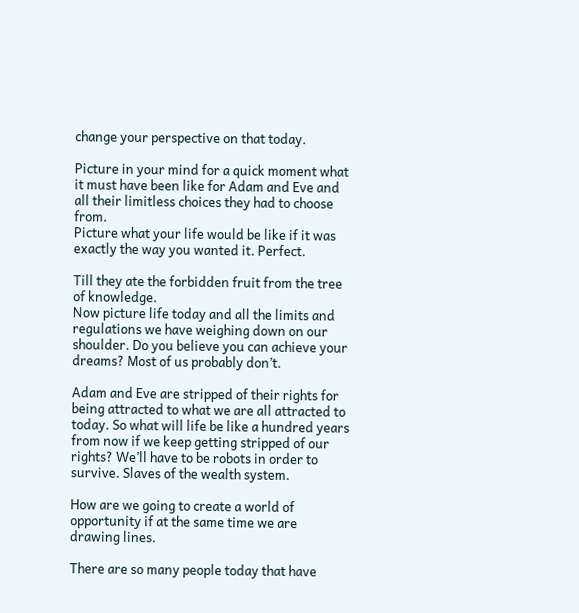change your perspective on that today.

Picture in your mind for a quick moment what it must have been like for Adam and Eve and all their limitless choices they had to choose from.
Picture what your life would be like if it was exactly the way you wanted it. Perfect.

Till they ate the forbidden fruit from the tree of knowledge.
Now picture life today and all the limits and regulations we have weighing down on our shoulder. Do you believe you can achieve your dreams? Most of us probably don’t.

Adam and Eve are stripped of their rights for being attracted to what we are all attracted to today. So what will life be like a hundred years from now if we keep getting stripped of our rights? We’ll have to be robots in order to survive. Slaves of the wealth system.

How are we going to create a world of opportunity if at the same time we are drawing lines.

There are so many people today that have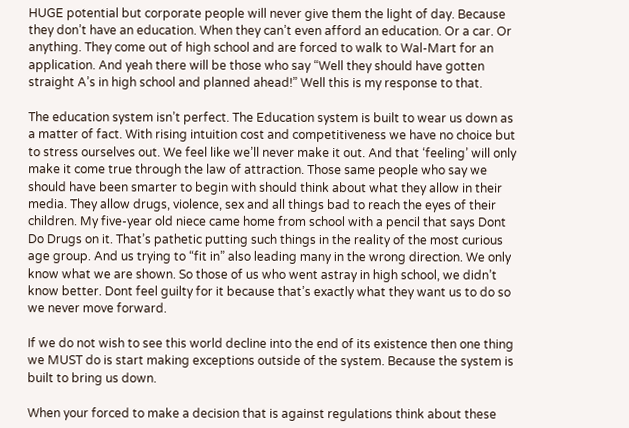HUGE potential but corporate people will never give them the light of day. Because they don’t have an education. When they can’t even afford an education. Or a car. Or anything. They come out of high school and are forced to walk to Wal-Mart for an application. And yeah there will be those who say “Well they should have gotten straight A’s in high school and planned ahead!” Well this is my response to that.

The education system isn’t perfect. The Education system is built to wear us down as a matter of fact. With rising intuition cost and competitiveness we have no choice but to stress ourselves out. We feel like we’ll never make it out. And that ‘feeling’ will only make it come true through the law of attraction. Those same people who say we should have been smarter to begin with should think about what they allow in their media. They allow drugs, violence, sex and all things bad to reach the eyes of their children. My five-year old niece came home from school with a pencil that says Dont Do Drugs on it. That’s pathetic putting such things in the reality of the most curious age group. And us trying to “fit in” also leading many in the wrong direction. We only know what we are shown. So those of us who went astray in high school, we didn’t know better. Dont feel guilty for it because that’s exactly what they want us to do so we never move forward.

If we do not wish to see this world decline into the end of its existence then one thing we MUST do is start making exceptions outside of the system. Because the system is built to bring us down.

When your forced to make a decision that is against regulations think about these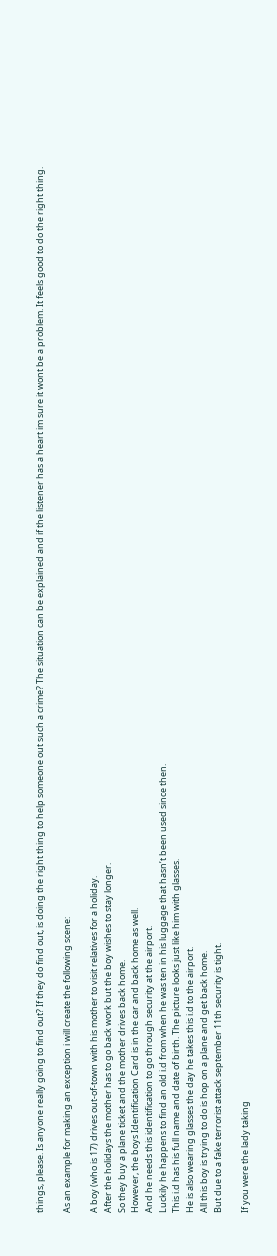things, please. Is anyone really going to find out? If they do find out, is doing the right thing to help someone out such a crime? The situation can be explained and if the listener has a heart im sure it wont be a problem. It feels good to do the right thing.

As an example for making an exception i will create the following scene:

A boy (who is 17) drives out-of-town with his mother to visit relatives for a holiday.
After the holidays the mother has to go back work but the boy wishes to stay longer.
So they buy a plane ticket and the mother drives back home.
However, the boys Identification Card is in the car and back home as well.
And he needs this identification to go through security at the airport.
Luckily he happens to find an old i.d from when he was ten in his luggage that hasn’t been used since then.
This i.d has his full name and date of birth. The picture looks just like him with glasses.
He is also wearing glasses the day he takes this i.d to the airport.
All this boy is trying to do is hop on a plane and get back home.
But due to a fake terrorist attack september 11th security is tight.

If you were the lady taking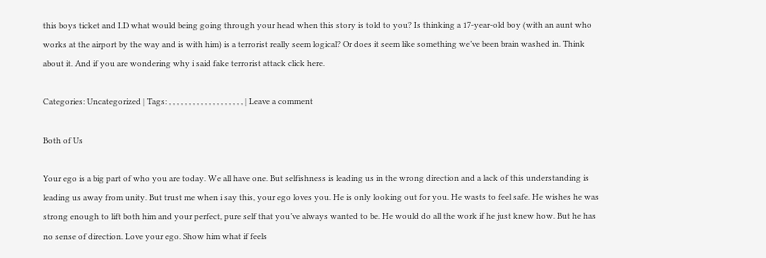this boys ticket and I.D what would being going through your head when this story is told to you? Is thinking a 17-year-old boy (with an aunt who works at the airport by the way and is with him) is a terrorist really seem logical? Or does it seem like something we’ve been brain washed in. Think about it. And if you are wondering why i said fake terrorist attack click here.

Categories: Uncategorized | Tags: , , , , , , , , , , , , , , , , , , , | Leave a comment

Both of Us

Your ego is a big part of who you are today. We all have one. But selfishness is leading us in the wrong direction and a lack of this understanding is leading us away from unity. But trust me when i say this, your ego loves you. He is only looking out for you. He wasts to feel safe. He wishes he was strong enough to lift both him and your perfect, pure self that you’ve always wanted to be. He would do all the work if he just knew how. But he has no sense of direction. Love your ego. Show him what if feels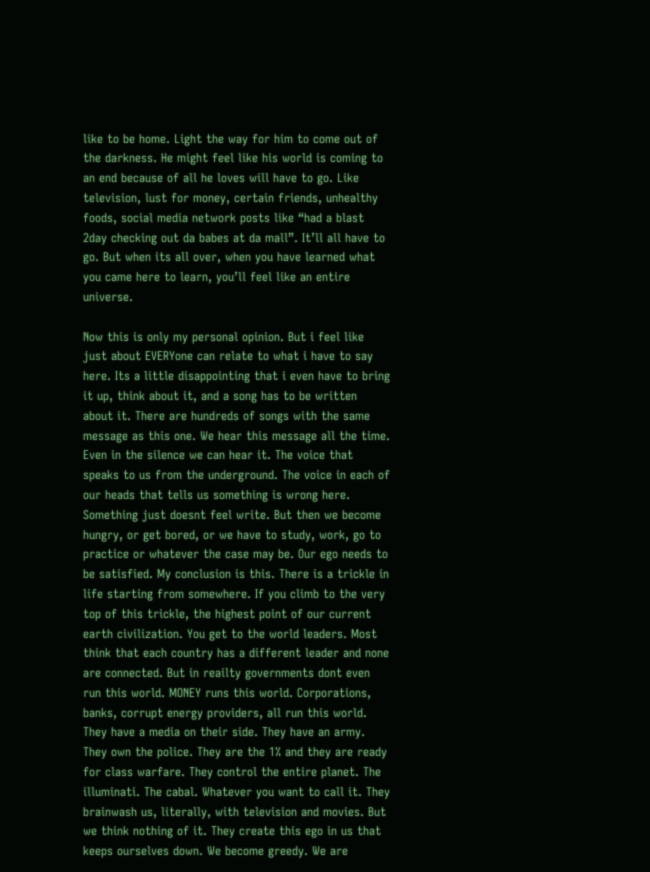like to be home. Light the way for him to come out of the darkness. He might feel like his world is coming to an end because of all he loves will have to go. Like television, lust for money, certain friends, unhealthy foods, social media network posts like “had a blast 2day checking out da babes at da mall”. It’ll all have to go. But when its all over, when you have learned what you came here to learn, you’ll feel like an entire universe.

Now this is only my personal opinion. But i feel like just about EVERYone can relate to what i have to say here. Its a little disappointing that i even have to bring it up, think about it, and a song has to be written about it. There are hundreds of songs with the same message as this one. We hear this message all the time. Even in the silence we can hear it. The voice that speaks to us from the underground. The voice in each of our heads that tells us something is wrong here. Something just doesnt feel write. But then we become hungry, or get bored, or we have to study, work, go to practice or whatever the case may be. Our ego needs to be satisfied. My conclusion is this. There is a trickle in life starting from somewhere. If you climb to the very top of this trickle, the highest point of our current earth civilization. You get to the world leaders. Most think that each country has a different leader and none are connected. But in reailty governments dont even run this world. MONEY runs this world. Corporations, banks, corrupt energy providers, all run this world. They have a media on their side. They have an army. They own the police. They are the 1% and they are ready for class warfare. They control the entire planet. The illuminati. The cabal. Whatever you want to call it. They brainwash us, literally, with television and movies. But we think nothing of it. They create this ego in us that keeps ourselves down. We become greedy. We are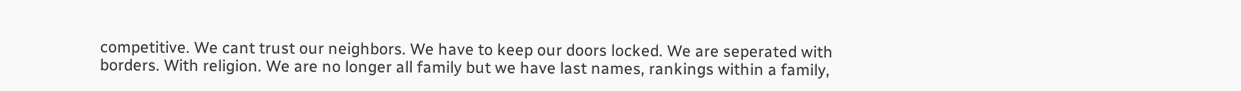competitive. We cant trust our neighbors. We have to keep our doors locked. We are seperated with borders. With religion. We are no longer all family but we have last names, rankings within a family,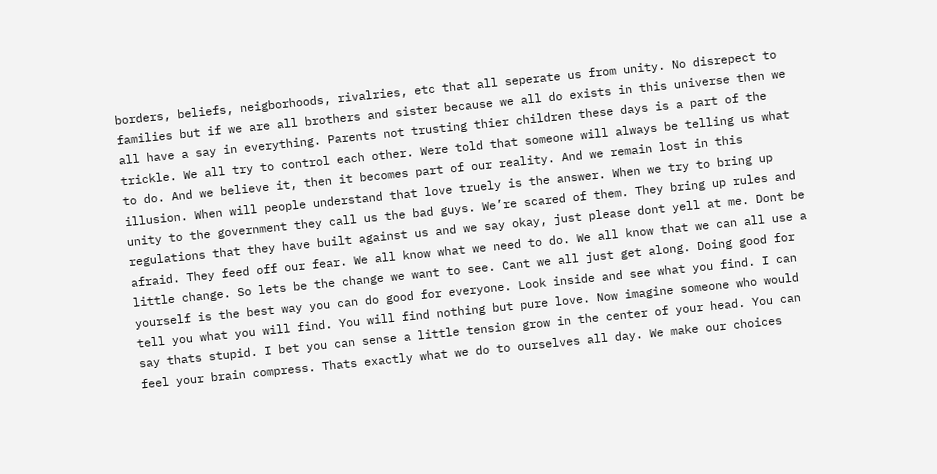borders, beliefs, neigborhoods, rivalries, etc that all seperate us from unity. No disrepect to families but if we are all brothers and sister because we all do exists in this universe then we all have a say in everything. Parents not trusting thier children these days is a part of the trickle. We all try to control each other. Were told that someone will always be telling us what to do. And we believe it, then it becomes part of our reality. And we remain lost in this illusion. When will people understand that love truely is the answer. When we try to bring up unity to the government they call us the bad guys. We’re scared of them. They bring up rules and regulations that they have built against us and we say okay, just please dont yell at me. Dont be afraid. They feed off our fear. We all know what we need to do. We all know that we can all use a little change. So lets be the change we want to see. Cant we all just get along. Doing good for yourself is the best way you can do good for everyone. Look inside and see what you find. I can tell you what you will find. You will find nothing but pure love. Now imagine someone who would say thats stupid. I bet you can sense a little tension grow in the center of your head. You can feel your brain compress. Thats exactly what we do to ourselves all day. We make our choices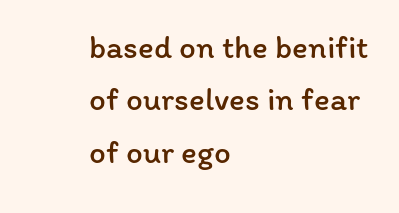based on the benifit of ourselves in fear of our ego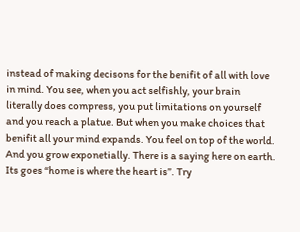instead of making decisons for the benifit of all with love in mind. You see, when you act selfishly, your brain literally does compress, you put limitations on yourself and you reach a platue. But when you make choices that benifit all your mind expands. You feel on top of the world. And you grow exponetially. There is a saying here on earth. Its goes “home is where the heart is”. Try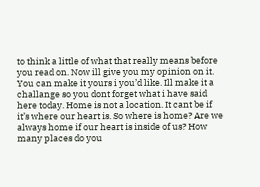to think a little of what that really means before you read on. Now ill give you my opinion on it. You can make it yours i you’d like. Ill make it a challange so you dont forget what i have said here today. Home is not a location. It cant be if it’s where our heart is. So where is home? Are we always home if our heart is inside of us? How many places do you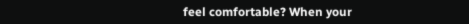feel comfortable? When your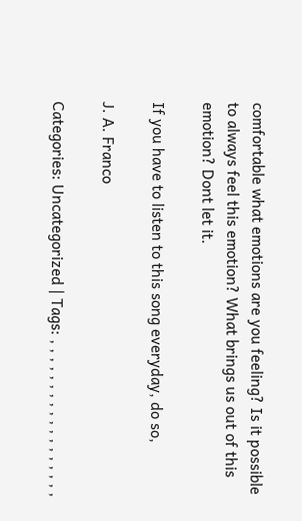comfortable what emotions are you feeling? Is it possible to always feel this emotion? What brings us out of this emotion? Dont let it.

If you have to listen to this song everyday, do so,

J. A. Franco

Categories: Uncategorized | Tags: , , , , , , , , , , , , , , , , , ,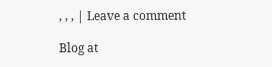, , , | Leave a comment

Blog at